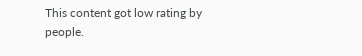This content got low rating by people.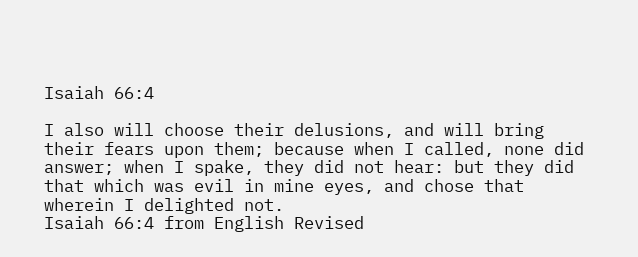Isaiah 66:4

I also will choose their delusions, and will bring their fears upon them; because when I called, none did answer; when I spake, they did not hear: but they did that which was evil in mine eyes, and chose that wherein I delighted not.
Isaiah 66:4 from English Revised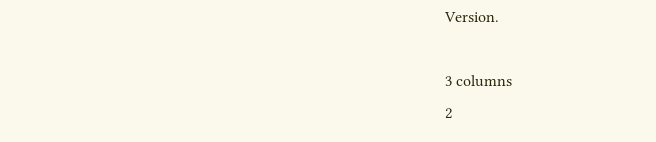Version.

3 columns
2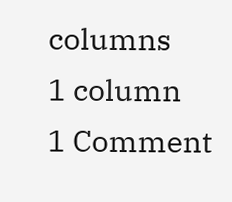columns
1 column
1 Comment